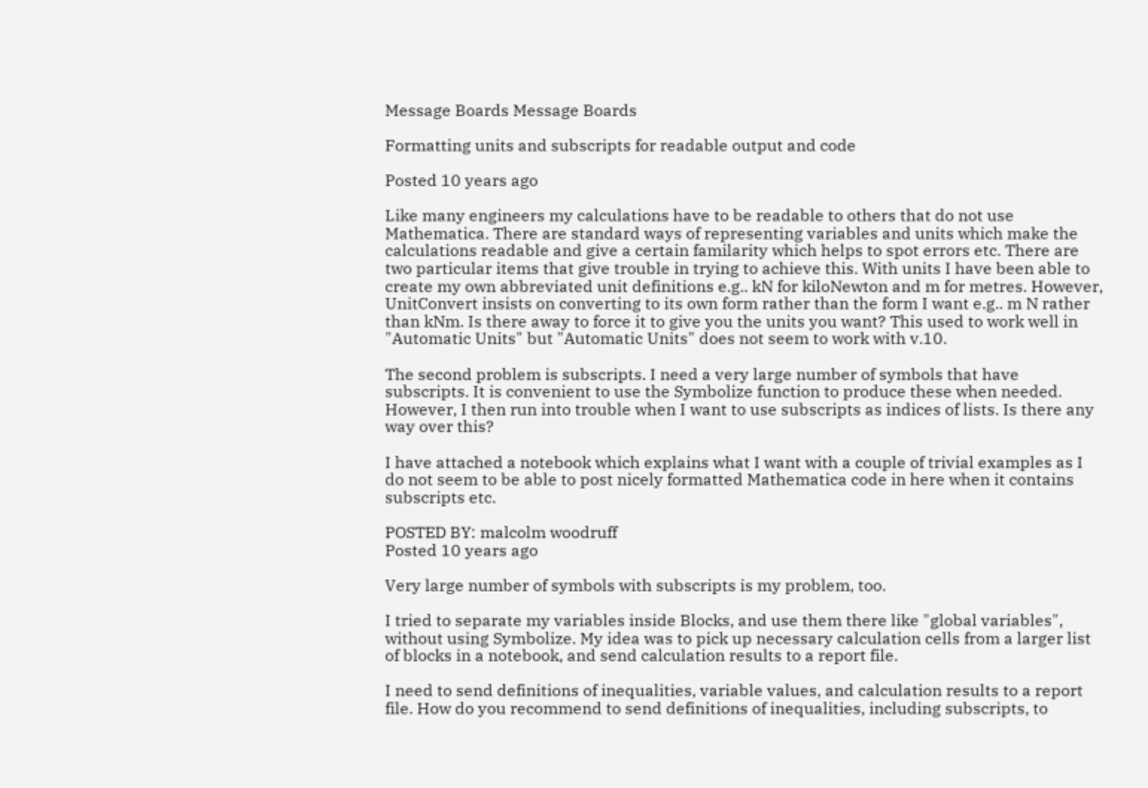Message Boards Message Boards

Formatting units and subscripts for readable output and code

Posted 10 years ago

Like many engineers my calculations have to be readable to others that do not use Mathematica. There are standard ways of representing variables and units which make the calculations readable and give a certain familarity which helps to spot errors etc. There are two particular items that give trouble in trying to achieve this. With units I have been able to create my own abbreviated unit definitions e.g.. kN for kiloNewton and m for metres. However, UnitConvert insists on converting to its own form rather than the form I want e.g.. m N rather than kNm. Is there away to force it to give you the units you want? This used to work well in "Automatic Units" but "Automatic Units" does not seem to work with v.10.

The second problem is subscripts. I need a very large number of symbols that have subscripts. It is convenient to use the Symbolize function to produce these when needed. However, I then run into trouble when I want to use subscripts as indices of lists. Is there any way over this?

I have attached a notebook which explains what I want with a couple of trivial examples as I do not seem to be able to post nicely formatted Mathematica code in here when it contains subscripts etc.

POSTED BY: malcolm woodruff
Posted 10 years ago

Very large number of symbols with subscripts is my problem, too.

I tried to separate my variables inside Blocks, and use them there like "global variables", without using Symbolize. My idea was to pick up necessary calculation cells from a larger list of blocks in a notebook, and send calculation results to a report file.

I need to send definitions of inequalities, variable values, and calculation results to a report file. How do you recommend to send definitions of inequalities, including subscripts, to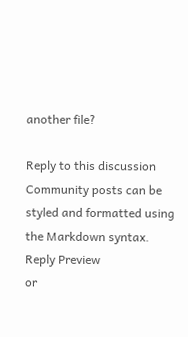another file?

Reply to this discussion
Community posts can be styled and formatted using the Markdown syntax.
Reply Preview
or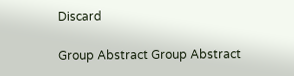Discard

Group Abstract Group Abstract